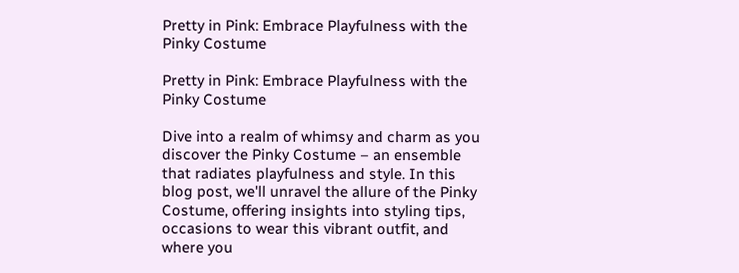Pretty in Pink: Embrace Playfulness with the Pinky Costume

Pretty in Pink: Embrace Playfulness with the Pinky Costume

Dive into a realm of whimsy and charm as you discover the Pinky Costume – an ensemble that radiates playfulness and style. In this blog post, we'll unravel the allure of the Pinky Costume, offering insights into styling tips, occasions to wear this vibrant outfit, and where you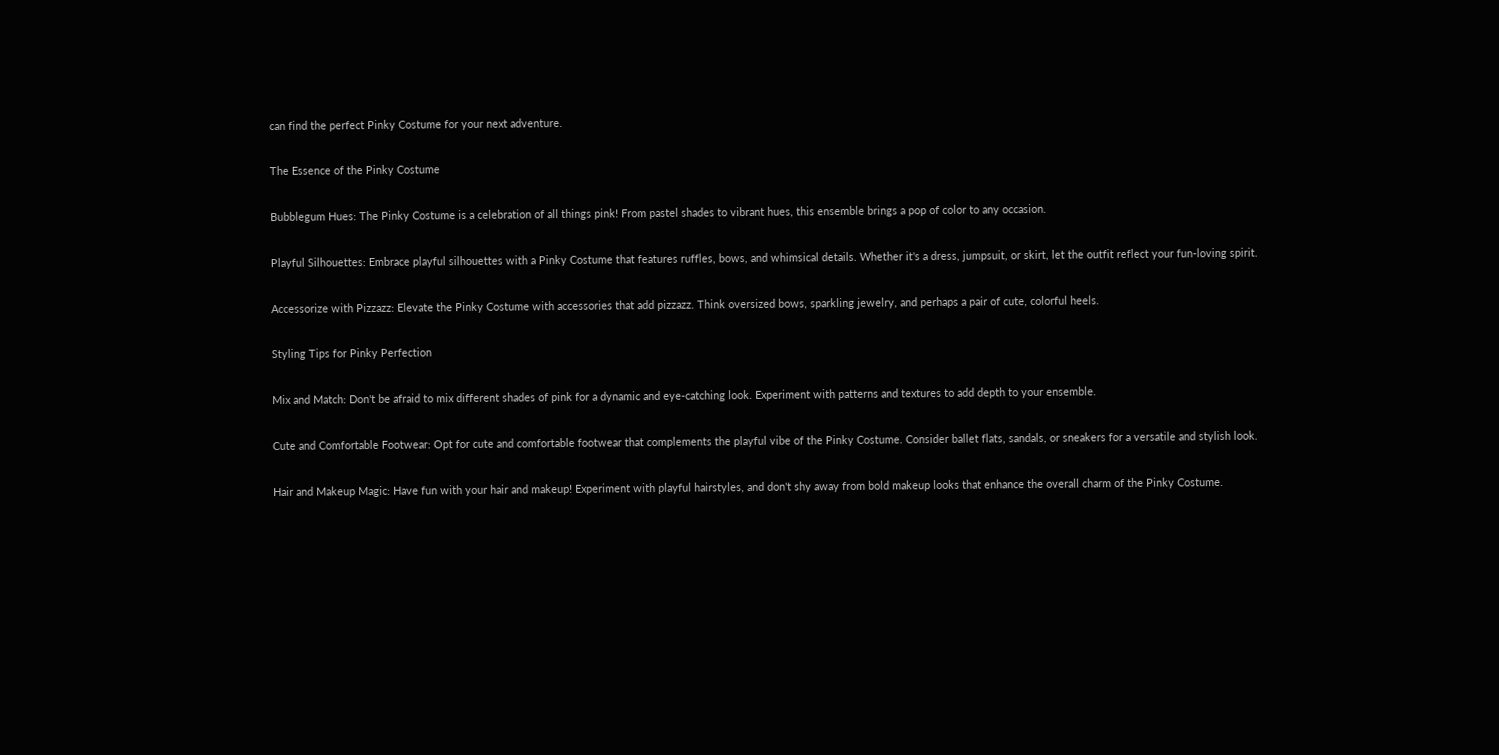can find the perfect Pinky Costume for your next adventure.

The Essence of the Pinky Costume

Bubblegum Hues: The Pinky Costume is a celebration of all things pink! From pastel shades to vibrant hues, this ensemble brings a pop of color to any occasion.

Playful Silhouettes: Embrace playful silhouettes with a Pinky Costume that features ruffles, bows, and whimsical details. Whether it's a dress, jumpsuit, or skirt, let the outfit reflect your fun-loving spirit.

Accessorize with Pizzazz: Elevate the Pinky Costume with accessories that add pizzazz. Think oversized bows, sparkling jewelry, and perhaps a pair of cute, colorful heels.

Styling Tips for Pinky Perfection

Mix and Match: Don't be afraid to mix different shades of pink for a dynamic and eye-catching look. Experiment with patterns and textures to add depth to your ensemble.

Cute and Comfortable Footwear: Opt for cute and comfortable footwear that complements the playful vibe of the Pinky Costume. Consider ballet flats, sandals, or sneakers for a versatile and stylish look.

Hair and Makeup Magic: Have fun with your hair and makeup! Experiment with playful hairstyles, and don't shy away from bold makeup looks that enhance the overall charm of the Pinky Costume.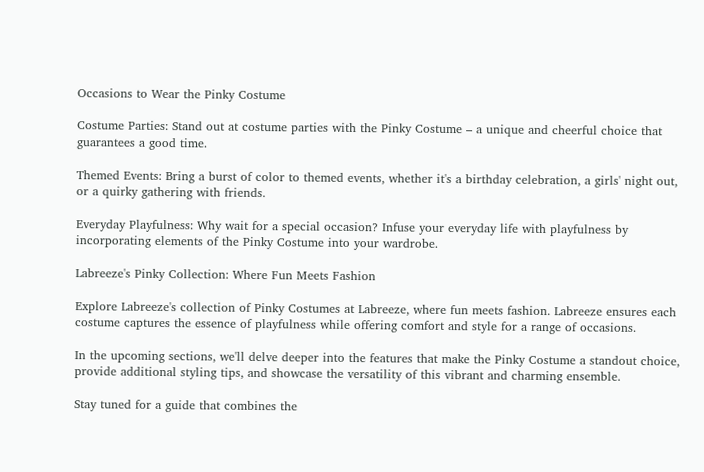Occasions to Wear the Pinky Costume

Costume Parties: Stand out at costume parties with the Pinky Costume – a unique and cheerful choice that guarantees a good time.

Themed Events: Bring a burst of color to themed events, whether it's a birthday celebration, a girls' night out, or a quirky gathering with friends.

Everyday Playfulness: Why wait for a special occasion? Infuse your everyday life with playfulness by incorporating elements of the Pinky Costume into your wardrobe.

Labreeze's Pinky Collection: Where Fun Meets Fashion

Explore Labreeze's collection of Pinky Costumes at Labreeze, where fun meets fashion. Labreeze ensures each costume captures the essence of playfulness while offering comfort and style for a range of occasions.

In the upcoming sections, we'll delve deeper into the features that make the Pinky Costume a standout choice, provide additional styling tips, and showcase the versatility of this vibrant and charming ensemble.

Stay tuned for a guide that combines the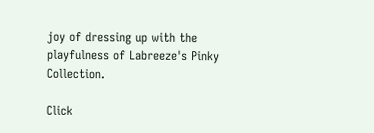joy of dressing up with the playfulness of Labreeze's Pinky Collection.

Click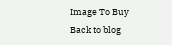Image To Buy
Back to blog